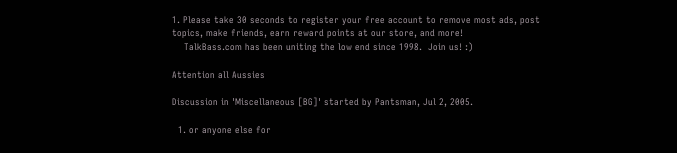1. Please take 30 seconds to register your free account to remove most ads, post topics, make friends, earn reward points at our store, and more!
    TalkBass.com has been uniting the low end since 1998.  Join us! :)

Attention all Aussies

Discussion in 'Miscellaneous [BG]' started by Pantsman, Jul 2, 2005.

  1. or anyone else for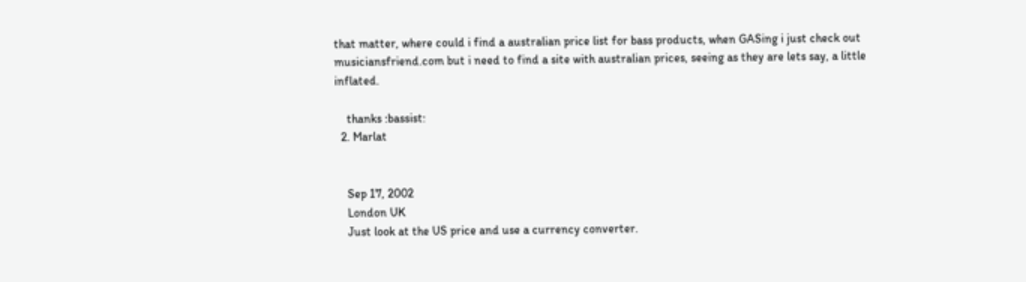that matter, where could i find a australian price list for bass products, when GASing i just check out musiciansfriend.com but i need to find a site with australian prices, seeing as they are lets say, a little inflated.

    thanks :bassist:
  2. Marlat


    Sep 17, 2002
    London UK
    Just look at the US price and use a currency converter.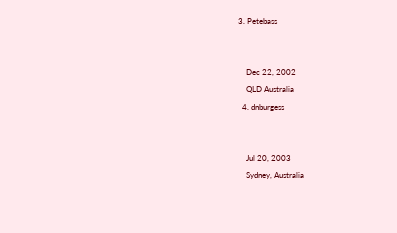3. Petebass


    Dec 22, 2002
    QLD Australia
  4. dnburgess


    Jul 20, 2003
    Sydney, Australia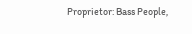Proprietor: Bass People,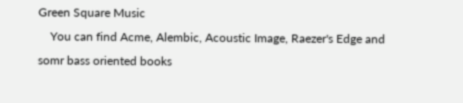Green Square Music
    You can find Acme, Alembic, Acoustic Image, Raezer's Edge and somr bass oriented books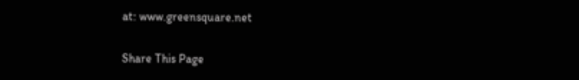at: www.greensquare.net

Share This Page